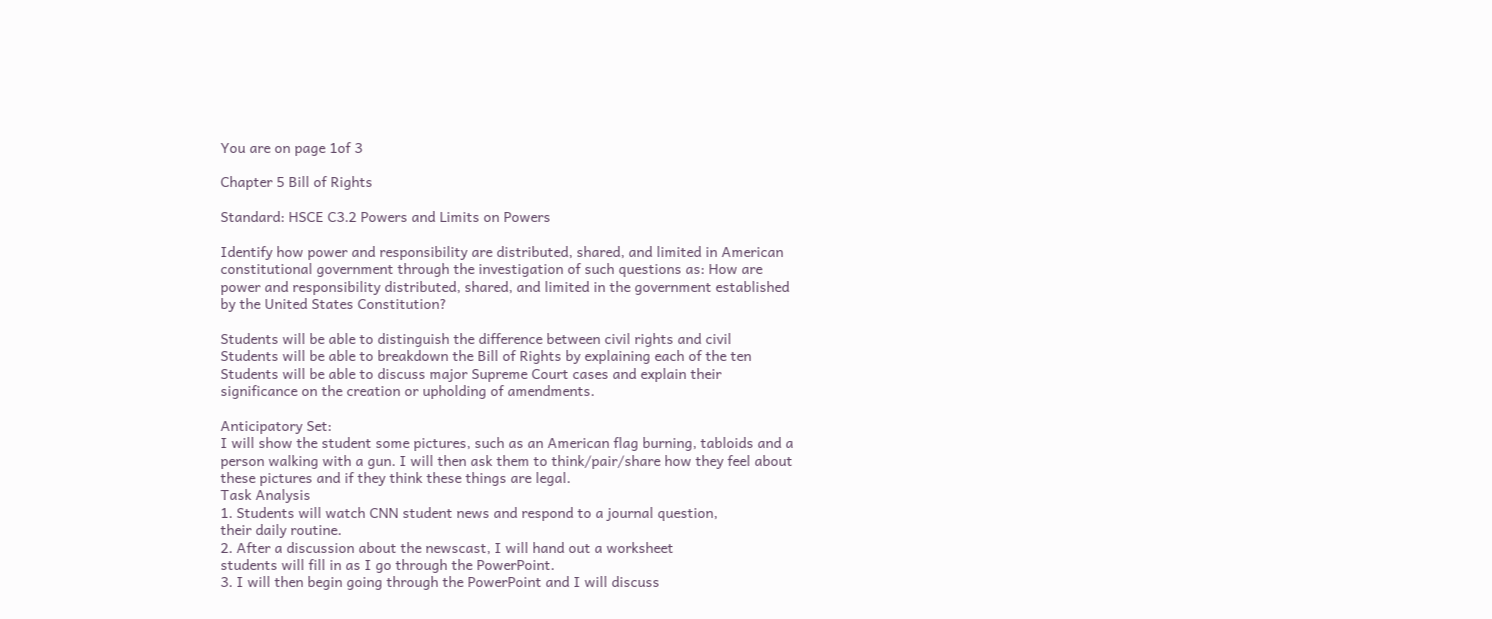You are on page 1of 3

Chapter 5 Bill of Rights

Standard: HSCE C3.2 Powers and Limits on Powers

Identify how power and responsibility are distributed, shared, and limited in American
constitutional government through the investigation of such questions as: How are
power and responsibility distributed, shared, and limited in the government established
by the United States Constitution?

Students will be able to distinguish the difference between civil rights and civil
Students will be able to breakdown the Bill of Rights by explaining each of the ten
Students will be able to discuss major Supreme Court cases and explain their
significance on the creation or upholding of amendments.

Anticipatory Set:
I will show the student some pictures, such as an American flag burning, tabloids and a
person walking with a gun. I will then ask them to think/pair/share how they feel about
these pictures and if they think these things are legal.
Task Analysis
1. Students will watch CNN student news and respond to a journal question,
their daily routine.
2. After a discussion about the newscast, I will hand out a worksheet
students will fill in as I go through the PowerPoint.
3. I will then begin going through the PowerPoint and I will discuss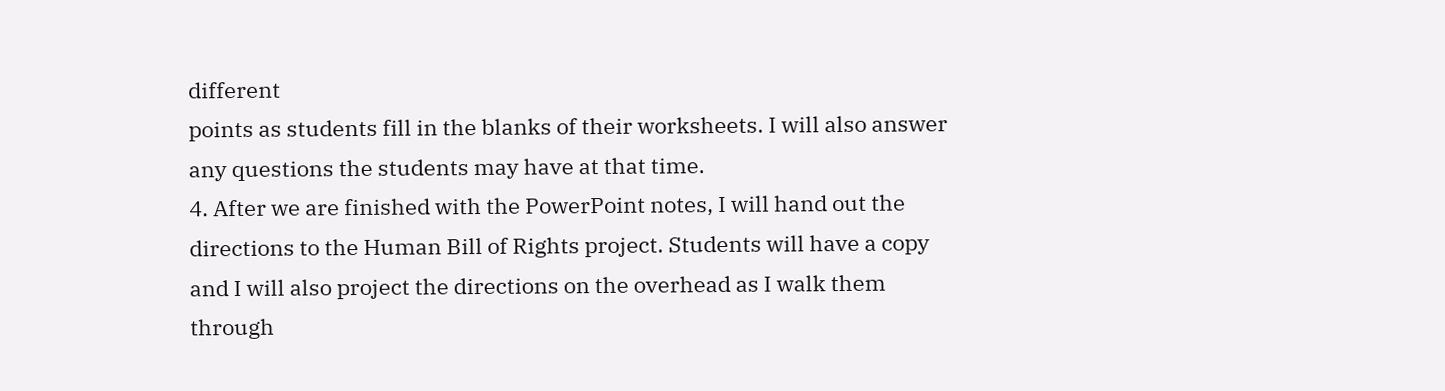different
points as students fill in the blanks of their worksheets. I will also answer
any questions the students may have at that time.
4. After we are finished with the PowerPoint notes, I will hand out the
directions to the Human Bill of Rights project. Students will have a copy
and I will also project the directions on the overhead as I walk them
through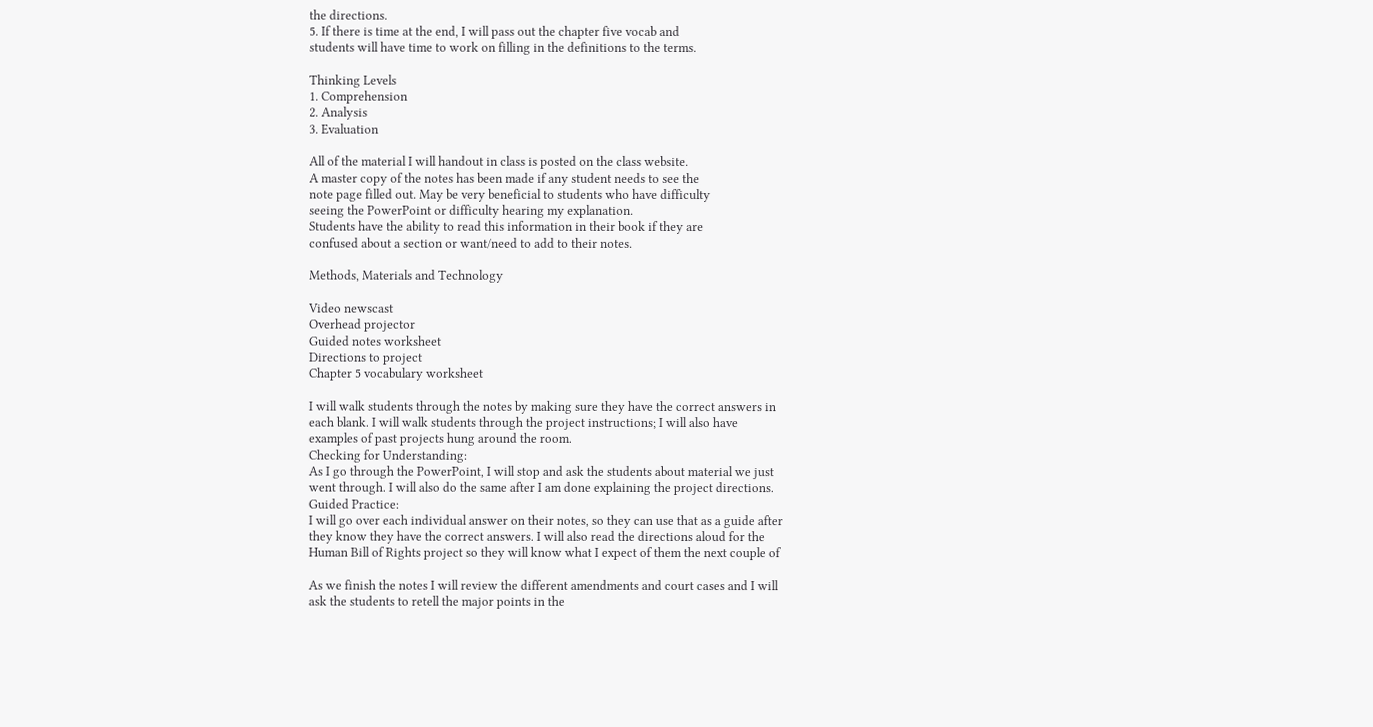the directions.
5. If there is time at the end, I will pass out the chapter five vocab and
students will have time to work on filling in the definitions to the terms.

Thinking Levels
1. Comprehension
2. Analysis
3. Evaluation

All of the material I will handout in class is posted on the class website.
A master copy of the notes has been made if any student needs to see the
note page filled out. May be very beneficial to students who have difficulty
seeing the PowerPoint or difficulty hearing my explanation.
Students have the ability to read this information in their book if they are
confused about a section or want/need to add to their notes.

Methods, Materials and Technology

Video newscast
Overhead projector
Guided notes worksheet
Directions to project
Chapter 5 vocabulary worksheet

I will walk students through the notes by making sure they have the correct answers in
each blank. I will walk students through the project instructions; I will also have
examples of past projects hung around the room.
Checking for Understanding:
As I go through the PowerPoint, I will stop and ask the students about material we just
went through. I will also do the same after I am done explaining the project directions.
Guided Practice:
I will go over each individual answer on their notes, so they can use that as a guide after
they know they have the correct answers. I will also read the directions aloud for the
Human Bill of Rights project so they will know what I expect of them the next couple of

As we finish the notes I will review the different amendments and court cases and I will
ask the students to retell the major points in the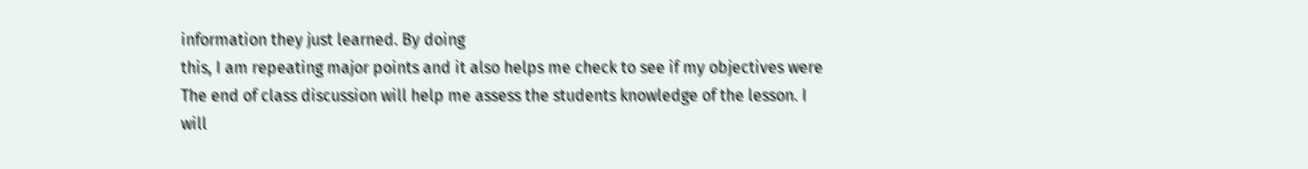information they just learned. By doing
this, I am repeating major points and it also helps me check to see if my objectives were
The end of class discussion will help me assess the students knowledge of the lesson. I
will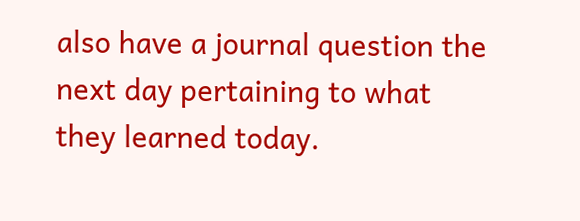also have a journal question the next day pertaining to what they learned today.